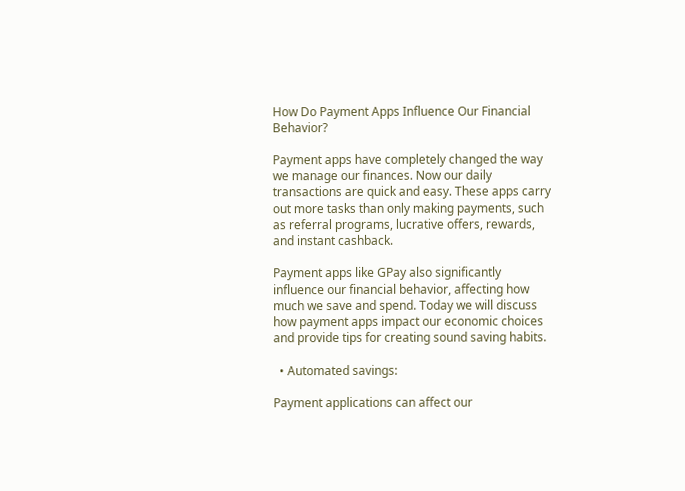How Do Payment Apps Influence Our Financial Behavior?

Payment apps have completely changed the way we manage our finances. Now our daily transactions are quick and easy. These apps carry out more tasks than only making payments, such as referral programs, lucrative offers, rewards, and instant cashback.

Payment apps like GPay also significantly influence our financial behavior, affecting how much we save and spend. Today we will discuss how payment apps impact our economic choices and provide tips for creating sound saving habits.

  • Automated savings:

Payment applications can affect our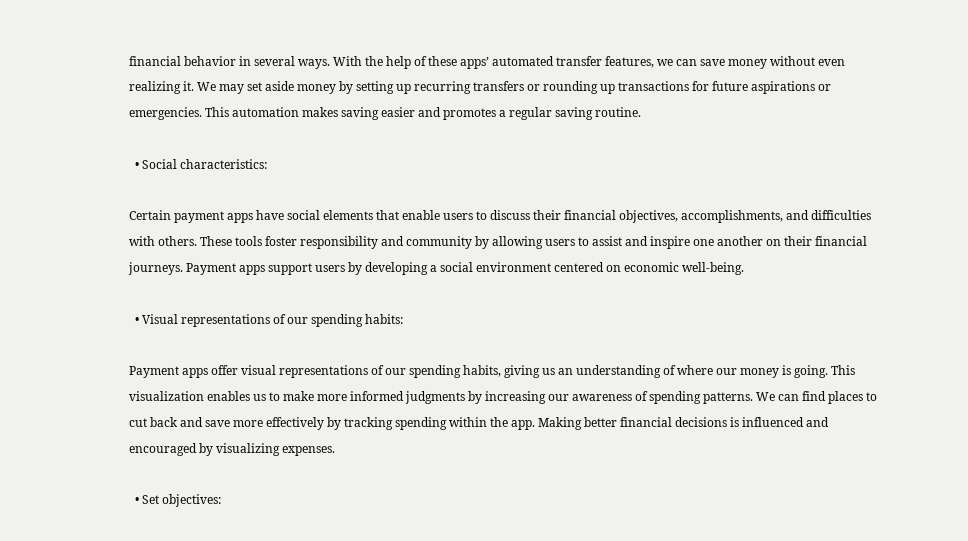financial behavior in several ways. With the help of these apps’ automated transfer features, we can save money without even realizing it. We may set aside money by setting up recurring transfers or rounding up transactions for future aspirations or emergencies. This automation makes saving easier and promotes a regular saving routine.

  • Social characteristics:

Certain payment apps have social elements that enable users to discuss their financial objectives, accomplishments, and difficulties with others. These tools foster responsibility and community by allowing users to assist and inspire one another on their financial journeys. Payment apps support users by developing a social environment centered on economic well-being.

  • Visual representations of our spending habits:

Payment apps offer visual representations of our spending habits, giving us an understanding of where our money is going. This visualization enables us to make more informed judgments by increasing our awareness of spending patterns. We can find places to cut back and save more effectively by tracking spending within the app. Making better financial decisions is influenced and encouraged by visualizing expenses.

  • Set objectives: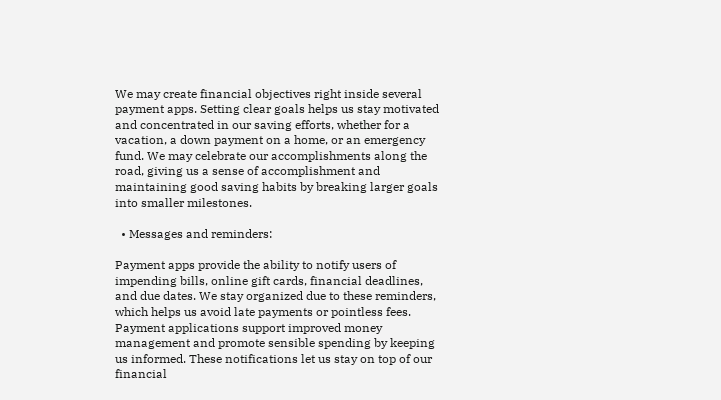We may create financial objectives right inside several payment apps. Setting clear goals helps us stay motivated and concentrated in our saving efforts, whether for a vacation, a down payment on a home, or an emergency fund. We may celebrate our accomplishments along the road, giving us a sense of accomplishment and maintaining good saving habits by breaking larger goals into smaller milestones.

  • Messages and reminders:

Payment apps provide the ability to notify users of impending bills, online gift cards, financial deadlines, and due dates. We stay organized due to these reminders, which helps us avoid late payments or pointless fees. Payment applications support improved money management and promote sensible spending by keeping us informed. These notifications let us stay on top of our financial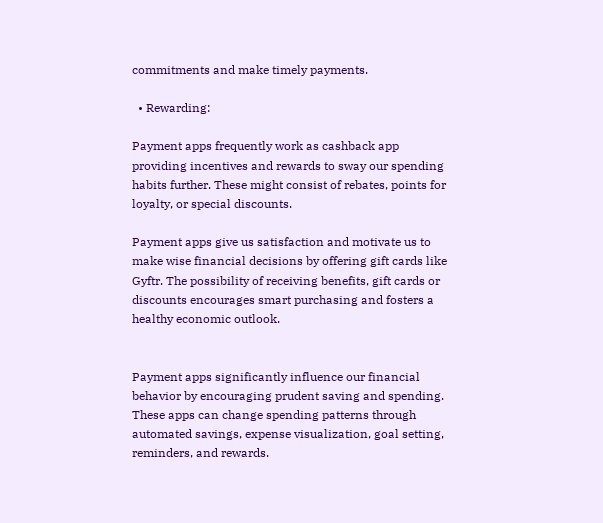commitments and make timely payments.

  • Rewarding:

Payment apps frequently work as cashback app providing incentives and rewards to sway our spending habits further. These might consist of rebates, points for loyalty, or special discounts.

Payment apps give us satisfaction and motivate us to make wise financial decisions by offering gift cards like Gyftr. The possibility of receiving benefits, gift cards or discounts encourages smart purchasing and fosters a healthy economic outlook.


Payment apps significantly influence our financial behavior by encouraging prudent saving and spending. These apps can change spending patterns through automated savings, expense visualization, goal setting, reminders, and rewards.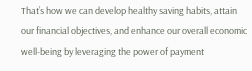That’s how we can develop healthy saving habits, attain our financial objectives, and enhance our overall economic well-being by leveraging the power of payment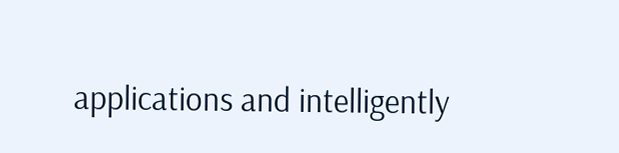applications and intelligently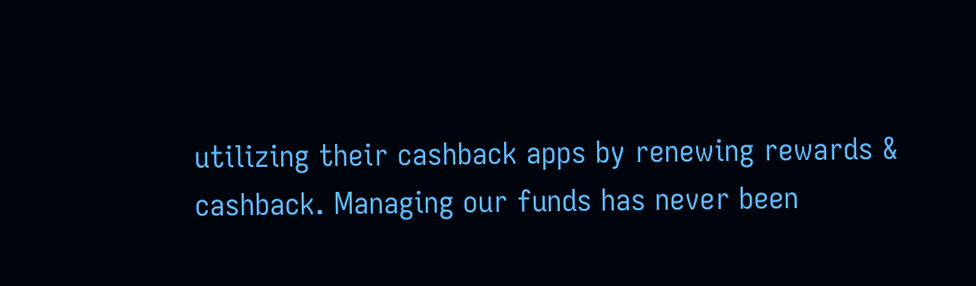utilizing their cashback apps by renewing rewards & cashback. Managing our funds has never been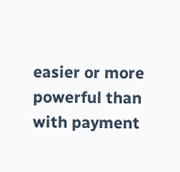easier or more powerful than with payment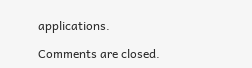applications.

Comments are closed.